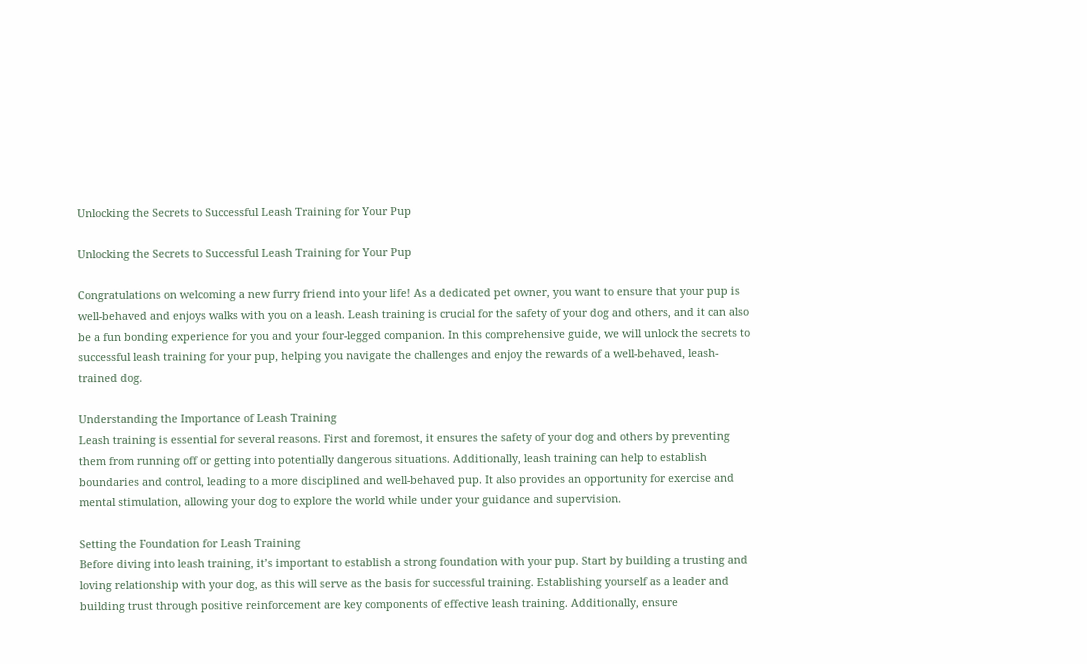Unlocking the Secrets to Successful Leash Training for Your Pup

Unlocking the Secrets to Successful Leash Training for Your Pup

Congratulations on welcoming a new furry friend into your life! As a dedicated pet owner, you want to ensure that your pup is well-behaved and enjoys walks with you on a leash. Leash training is crucial for the safety of your dog and others, and it can also be a fun bonding experience for you and your four-legged companion. In this comprehensive guide, we will unlock the secrets to successful leash training for your pup, helping you navigate the challenges and enjoy the rewards of a well-behaved, leash-trained dog.

Understanding the Importance of Leash Training
Leash training is essential for several reasons. First and foremost, it ensures the safety of your dog and others by preventing them from running off or getting into potentially dangerous situations. Additionally, leash training can help to establish boundaries and control, leading to a more disciplined and well-behaved pup. It also provides an opportunity for exercise and mental stimulation, allowing your dog to explore the world while under your guidance and supervision.

Setting the Foundation for Leash Training
Before diving into leash training, it’s important to establish a strong foundation with your pup. Start by building a trusting and loving relationship with your dog, as this will serve as the basis for successful training. Establishing yourself as a leader and building trust through positive reinforcement are key components of effective leash training. Additionally, ensure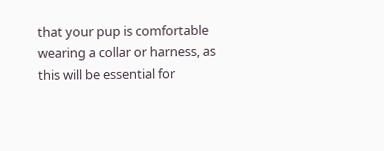that your pup is comfortable wearing a collar or harness, as this will be essential for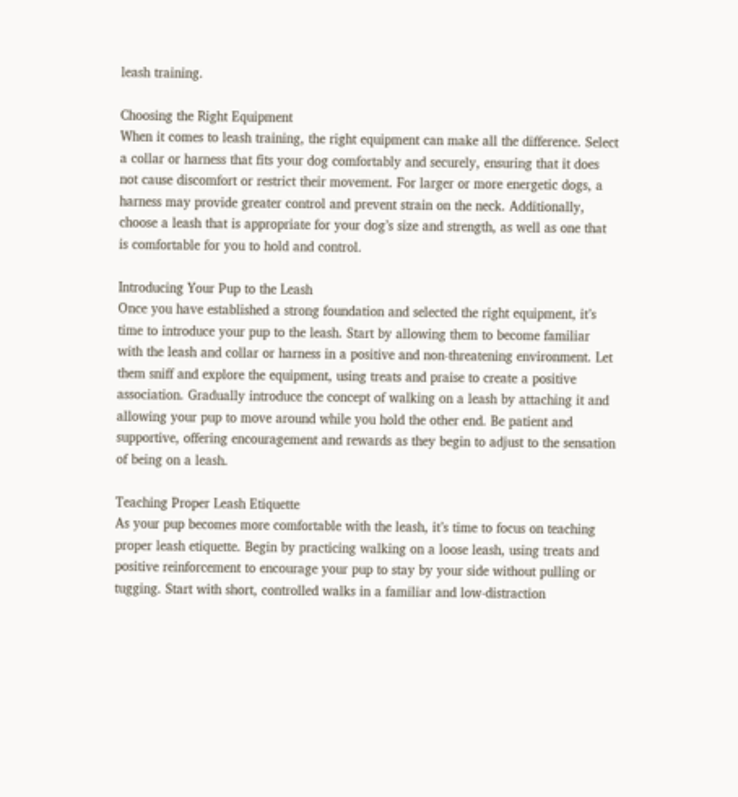leash training.

Choosing the Right Equipment
When it comes to leash training, the right equipment can make all the difference. Select a collar or harness that fits your dog comfortably and securely, ensuring that it does not cause discomfort or restrict their movement. For larger or more energetic dogs, a harness may provide greater control and prevent strain on the neck. Additionally, choose a leash that is appropriate for your dog’s size and strength, as well as one that is comfortable for you to hold and control.

Introducing Your Pup to the Leash
Once you have established a strong foundation and selected the right equipment, it’s time to introduce your pup to the leash. Start by allowing them to become familiar with the leash and collar or harness in a positive and non-threatening environment. Let them sniff and explore the equipment, using treats and praise to create a positive association. Gradually introduce the concept of walking on a leash by attaching it and allowing your pup to move around while you hold the other end. Be patient and supportive, offering encouragement and rewards as they begin to adjust to the sensation of being on a leash.

Teaching Proper Leash Etiquette
As your pup becomes more comfortable with the leash, it’s time to focus on teaching proper leash etiquette. Begin by practicing walking on a loose leash, using treats and positive reinforcement to encourage your pup to stay by your side without pulling or tugging. Start with short, controlled walks in a familiar and low-distraction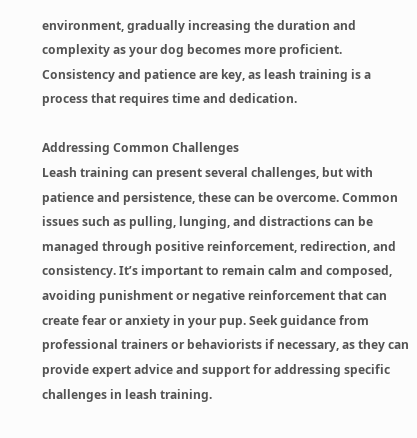environment, gradually increasing the duration and complexity as your dog becomes more proficient. Consistency and patience are key, as leash training is a process that requires time and dedication.

Addressing Common Challenges
Leash training can present several challenges, but with patience and persistence, these can be overcome. Common issues such as pulling, lunging, and distractions can be managed through positive reinforcement, redirection, and consistency. It’s important to remain calm and composed, avoiding punishment or negative reinforcement that can create fear or anxiety in your pup. Seek guidance from professional trainers or behaviorists if necessary, as they can provide expert advice and support for addressing specific challenges in leash training.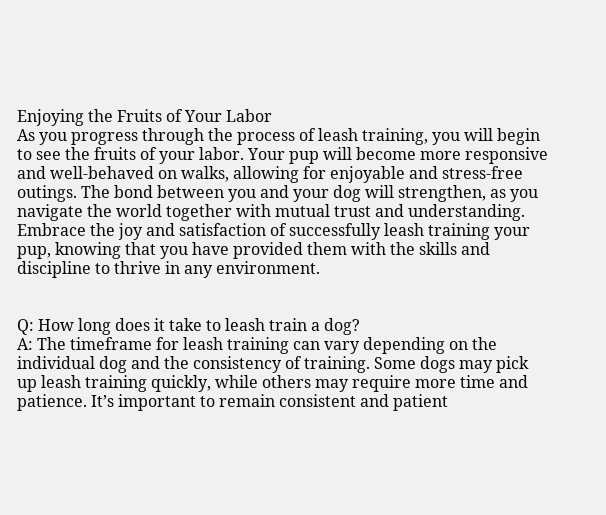Enjoying the Fruits of Your Labor
As you progress through the process of leash training, you will begin to see the fruits of your labor. Your pup will become more responsive and well-behaved on walks, allowing for enjoyable and stress-free outings. The bond between you and your dog will strengthen, as you navigate the world together with mutual trust and understanding. Embrace the joy and satisfaction of successfully leash training your pup, knowing that you have provided them with the skills and discipline to thrive in any environment.


Q: How long does it take to leash train a dog?
A: The timeframe for leash training can vary depending on the individual dog and the consistency of training. Some dogs may pick up leash training quickly, while others may require more time and patience. It’s important to remain consistent and patient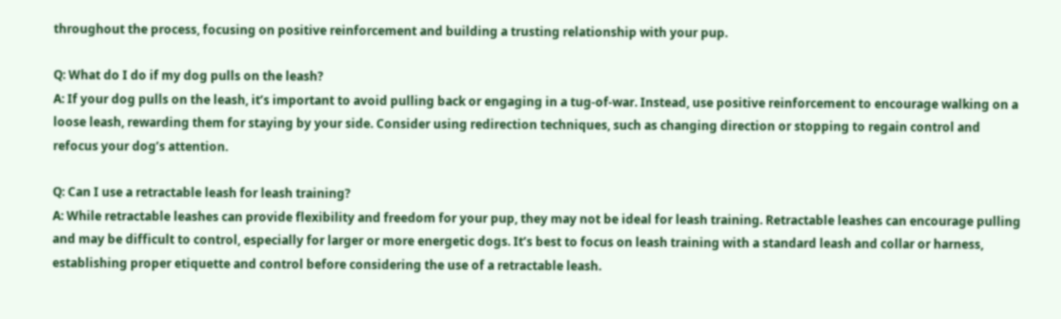throughout the process, focusing on positive reinforcement and building a trusting relationship with your pup.

Q: What do I do if my dog pulls on the leash?
A: If your dog pulls on the leash, it’s important to avoid pulling back or engaging in a tug-of-war. Instead, use positive reinforcement to encourage walking on a loose leash, rewarding them for staying by your side. Consider using redirection techniques, such as changing direction or stopping to regain control and refocus your dog’s attention.

Q: Can I use a retractable leash for leash training?
A: While retractable leashes can provide flexibility and freedom for your pup, they may not be ideal for leash training. Retractable leashes can encourage pulling and may be difficult to control, especially for larger or more energetic dogs. It’s best to focus on leash training with a standard leash and collar or harness, establishing proper etiquette and control before considering the use of a retractable leash.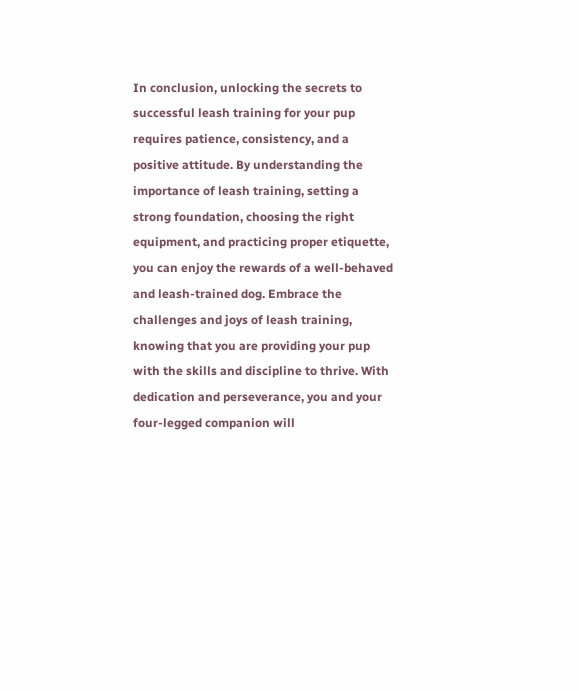In conclusion, unlocking the secrets to successful leash training for your pup requires patience, consistency, and a positive attitude. By understanding the importance of leash training, setting a strong foundation, choosing the right equipment, and practicing proper etiquette, you can enjoy the rewards of a well-behaved and leash-trained dog. Embrace the challenges and joys of leash training, knowing that you are providing your pup with the skills and discipline to thrive. With dedication and perseverance, you and your four-legged companion will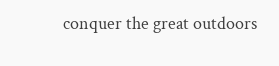conquer the great outdoors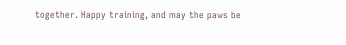together. Happy training, and may the paws be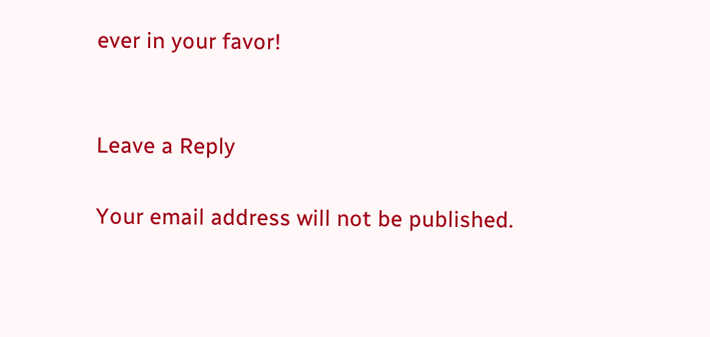ever in your favor!


Leave a Reply

Your email address will not be published.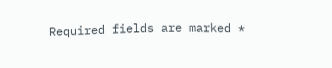Required fields are marked *